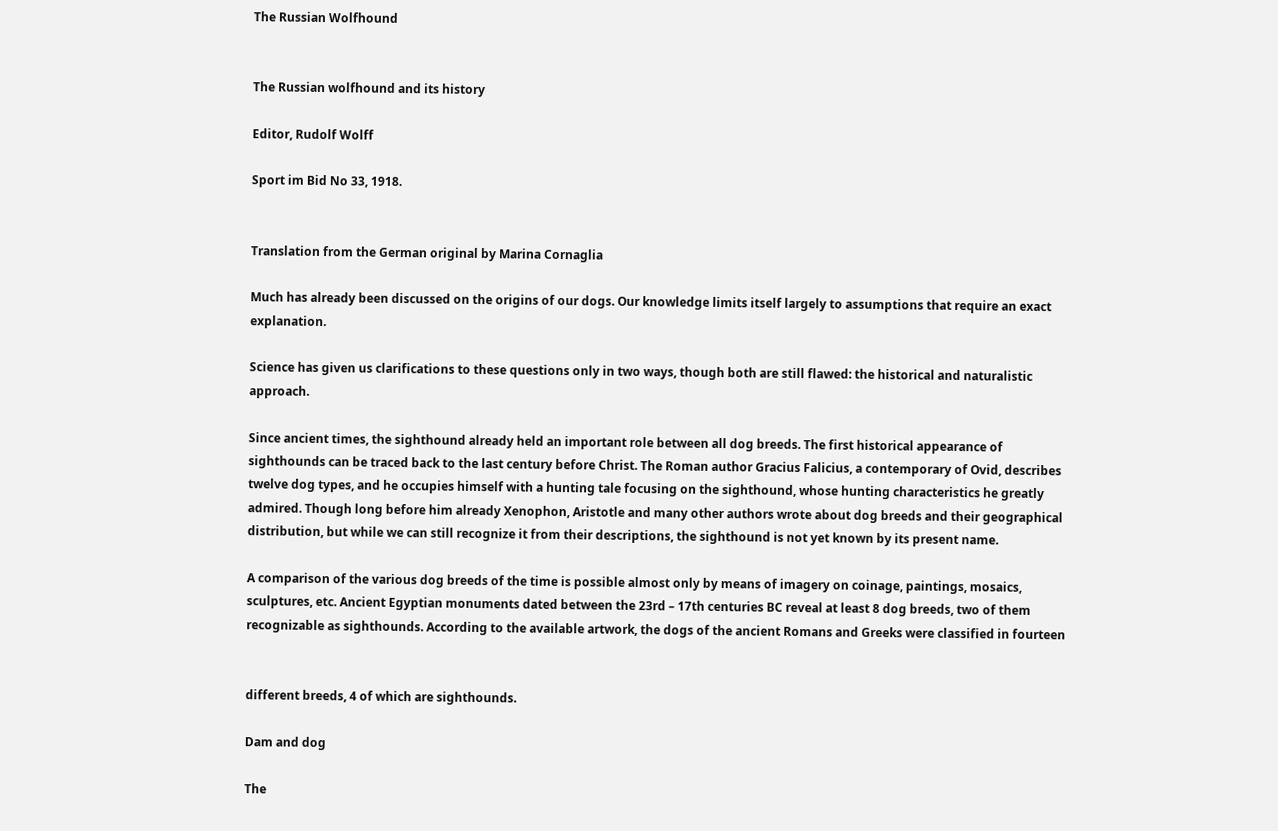The Russian Wolfhound


The Russian wolfhound and its history

Editor, Rudolf Wolff

Sport im Bid No 33, 1918.


Translation from the German original by Marina Cornaglia

Much has already been discussed on the origins of our dogs. Our knowledge limits itself largely to assumptions that require an exact explanation.

Science has given us clarifications to these questions only in two ways, though both are still flawed: the historical and naturalistic approach.

Since ancient times, the sighthound already held an important role between all dog breeds. The first historical appearance of sighthounds can be traced back to the last century before Christ. The Roman author Gracius Falicius, a contemporary of Ovid, describes twelve dog types, and he occupies himself with a hunting tale focusing on the sighthound, whose hunting characteristics he greatly admired. Though long before him already Xenophon, Aristotle and many other authors wrote about dog breeds and their geographical distribution, but while we can still recognize it from their descriptions, the sighthound is not yet known by its present name.

A comparison of the various dog breeds of the time is possible almost only by means of imagery on coinage, paintings, mosaics, sculptures, etc. Ancient Egyptian monuments dated between the 23rd – 17th centuries BC reveal at least 8 dog breeds, two of them recognizable as sighthounds. According to the available artwork, the dogs of the ancient Romans and Greeks were classified in fourteen


different breeds, 4 of which are sighthounds.

Dam and dog

The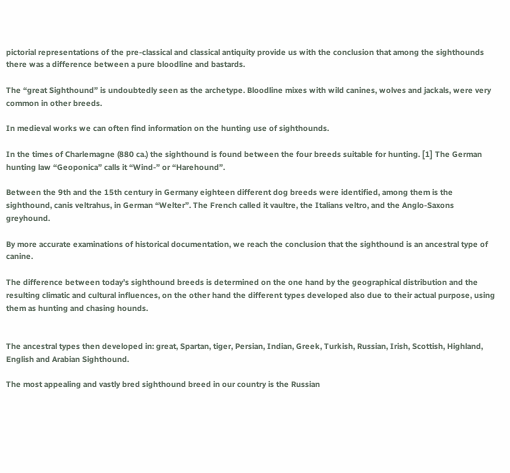pictorial representations of the pre-classical and classical antiquity provide us with the conclusion that among the sighthounds there was a difference between a pure bloodline and bastards.

The “great Sighthound” is undoubtedly seen as the archetype. Bloodline mixes with wild canines, wolves and jackals, were very common in other breeds.

In medieval works we can often find information on the hunting use of sighthounds.

In the times of Charlemagne (880 ca.) the sighthound is found between the four breeds suitable for hunting. [1] The German hunting law “Geoponica” calls it “Wind-” or “Harehound”.

Between the 9th and the 15th century in Germany eighteen different dog breeds were identified, among them is the sighthound, canis veltrahus, in German “Welter”. The French called it vaultre, the Italians veltro, and the Anglo-Saxons greyhound.

By more accurate examinations of historical documentation, we reach the conclusion that the sighthound is an ancestral type of canine.

The difference between today’s sighthound breeds is determined on the one hand by the geographical distribution and the resulting climatic and cultural influences, on the other hand the different types developed also due to their actual purpose, using them as hunting and chasing hounds.


The ancestral types then developed in: great, Spartan, tiger, Persian, Indian, Greek, Turkish, Russian, Irish, Scottish, Highland, English and Arabian Sighthound.

The most appealing and vastly bred sighthound breed in our country is the Russian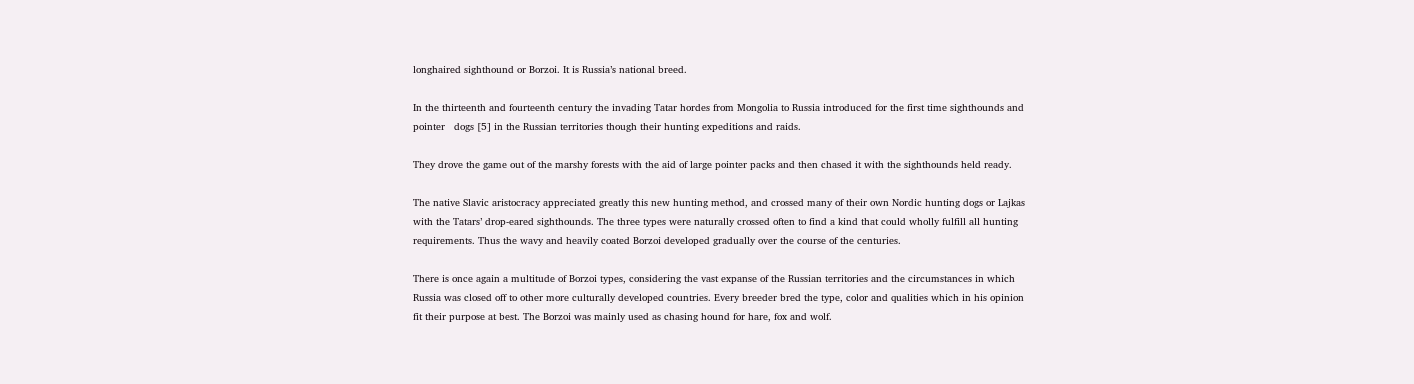longhaired sighthound or Borzoi. It is Russia’s national breed.

In the thirteenth and fourteenth century the invading Tatar hordes from Mongolia to Russia introduced for the first time sighthounds and pointer   dogs [5] in the Russian territories though their hunting expeditions and raids.

They drove the game out of the marshy forests with the aid of large pointer packs and then chased it with the sighthounds held ready.

The native Slavic aristocracy appreciated greatly this new hunting method, and crossed many of their own Nordic hunting dogs or Lajkas with the Tatars’ drop-eared sighthounds. The three types were naturally crossed often to find a kind that could wholly fulfill all hunting requirements. Thus the wavy and heavily coated Borzoi developed gradually over the course of the centuries.

There is once again a multitude of Borzoi types, considering the vast expanse of the Russian territories and the circumstances in which Russia was closed off to other more culturally developed countries. Every breeder bred the type, color and qualities which in his opinion fit their purpose at best. The Borzoi was mainly used as chasing hound for hare, fox and wolf.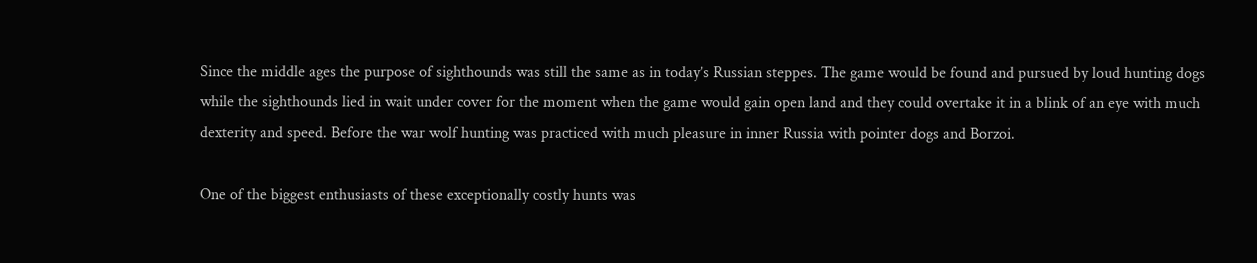Since the middle ages the purpose of sighthounds was still the same as in today’s Russian steppes. The game would be found and pursued by loud hunting dogs while the sighthounds lied in wait under cover for the moment when the game would gain open land and they could overtake it in a blink of an eye with much dexterity and speed. Before the war wolf hunting was practiced with much pleasure in inner Russia with pointer dogs and Borzoi.

One of the biggest enthusiasts of these exceptionally costly hunts was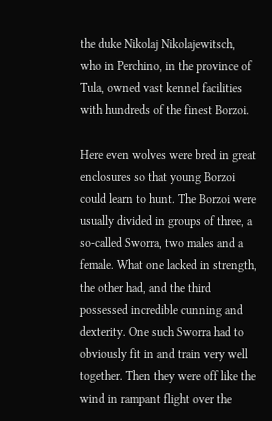the duke Nikolaj Nikolajewitsch, who in Perchino, in the province of Tula, owned vast kennel facilities with hundreds of the finest Borzoi.

Here even wolves were bred in great enclosures so that young Borzoi could learn to hunt. The Borzoi were usually divided in groups of three, a so-called Sworra, two males and a female. What one lacked in strength, the other had, and the third possessed incredible cunning and dexterity. One such Sworra had to obviously fit in and train very well together. Then they were off like the wind in rampant flight over the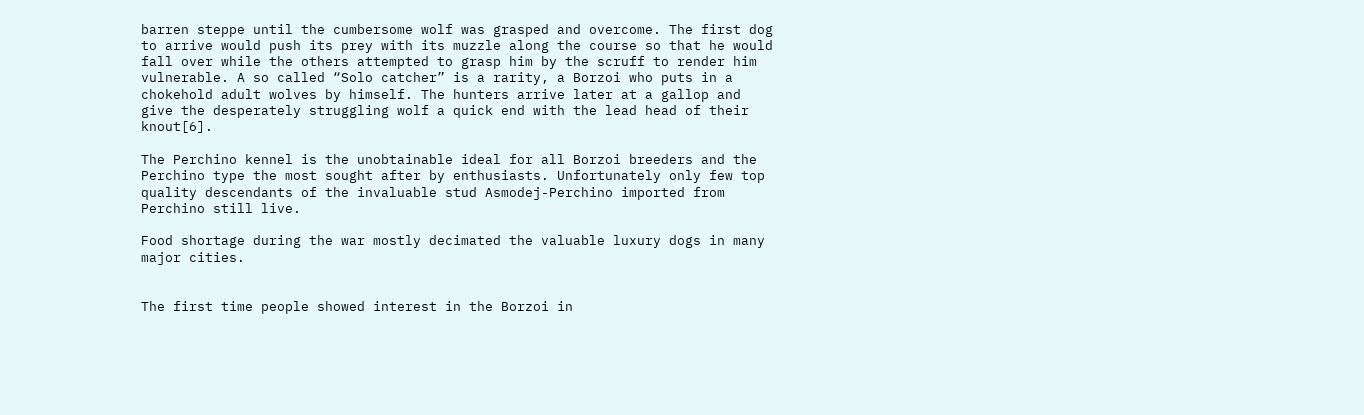barren steppe until the cumbersome wolf was grasped and overcome. The first dog to arrive would push its prey with its muzzle along the course so that he would fall over while the others attempted to grasp him by the scruff to render him vulnerable. A so called “Solo catcher” is a rarity, a Borzoi who puts in a chokehold adult wolves by himself. The hunters arrive later at a gallop and give the desperately struggling wolf a quick end with the lead head of their knout[6].

The Perchino kennel is the unobtainable ideal for all Borzoi breeders and the Perchino type the most sought after by enthusiasts. Unfortunately only few top quality descendants of the invaluable stud Asmodej-Perchino imported from Perchino still live.

Food shortage during the war mostly decimated the valuable luxury dogs in many major cities.


The first time people showed interest in the Borzoi in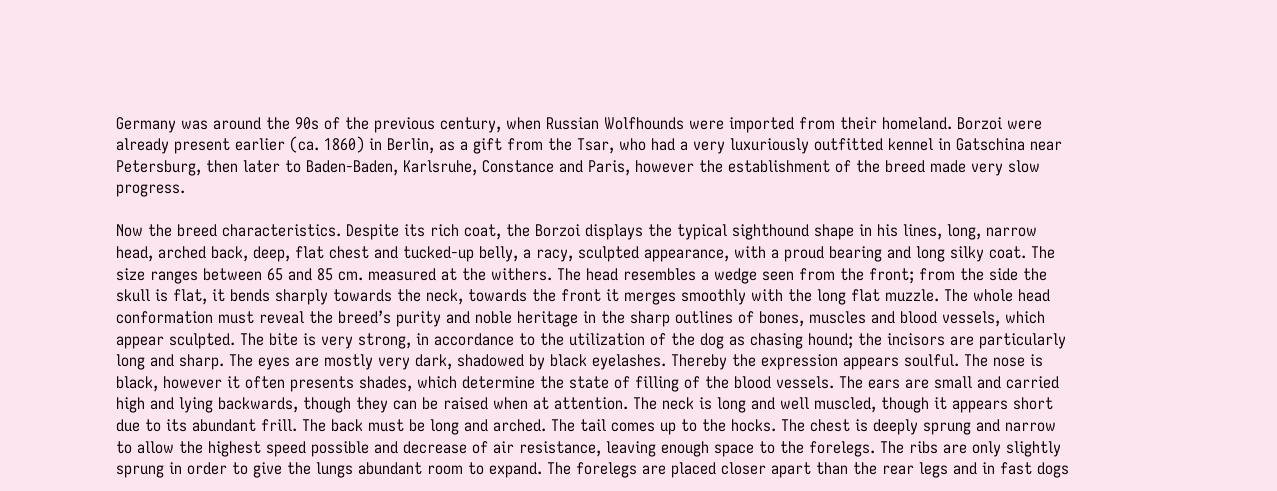Germany was around the 90s of the previous century, when Russian Wolfhounds were imported from their homeland. Borzoi were already present earlier (ca. 1860) in Berlin, as a gift from the Tsar, who had a very luxuriously outfitted kennel in Gatschina near Petersburg, then later to Baden-Baden, Karlsruhe, Constance and Paris, however the establishment of the breed made very slow progress.

Now the breed characteristics. Despite its rich coat, the Borzoi displays the typical sighthound shape in his lines, long, narrow head, arched back, deep, flat chest and tucked-up belly, a racy, sculpted appearance, with a proud bearing and long silky coat. The size ranges between 65 and 85 cm. measured at the withers. The head resembles a wedge seen from the front; from the side the skull is flat, it bends sharply towards the neck, towards the front it merges smoothly with the long flat muzzle. The whole head conformation must reveal the breed’s purity and noble heritage in the sharp outlines of bones, muscles and blood vessels, which appear sculpted. The bite is very strong, in accordance to the utilization of the dog as chasing hound; the incisors are particularly long and sharp. The eyes are mostly very dark, shadowed by black eyelashes. Thereby the expression appears soulful. The nose is black, however it often presents shades, which determine the state of filling of the blood vessels. The ears are small and carried high and lying backwards, though they can be raised when at attention. The neck is long and well muscled, though it appears short due to its abundant frill. The back must be long and arched. The tail comes up to the hocks. The chest is deeply sprung and narrow to allow the highest speed possible and decrease of air resistance, leaving enough space to the forelegs. The ribs are only slightly sprung in order to give the lungs abundant room to expand. The forelegs are placed closer apart than the rear legs and in fast dogs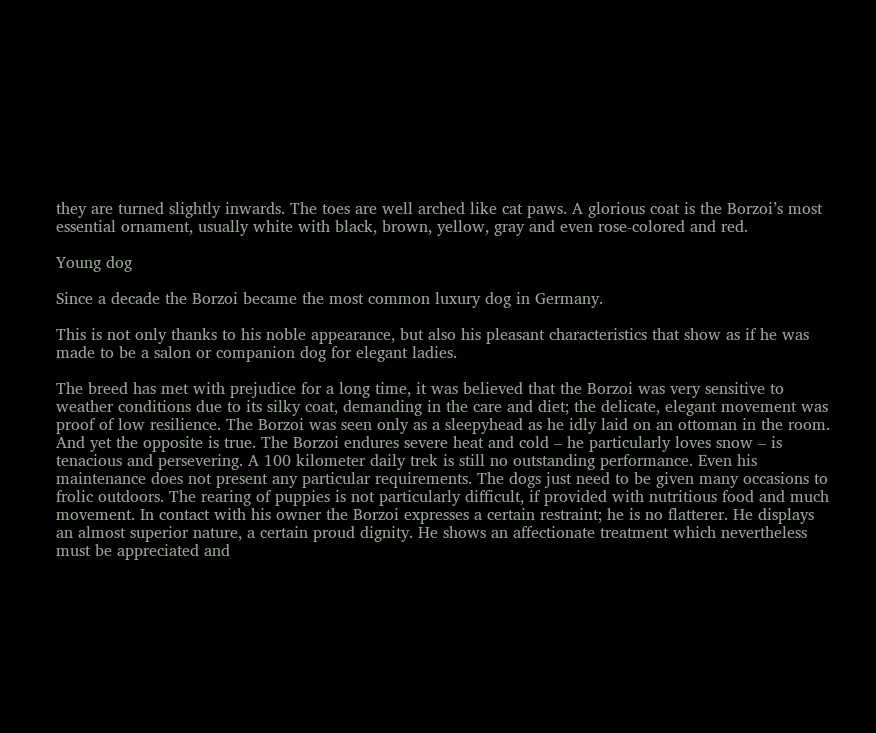they are turned slightly inwards. The toes are well arched like cat paws. A glorious coat is the Borzoi’s most essential ornament, usually white with black, brown, yellow, gray and even rose-colored and red.

Young dog

Since a decade the Borzoi became the most common luxury dog in Germany.

This is not only thanks to his noble appearance, but also his pleasant characteristics that show as if he was made to be a salon or companion dog for elegant ladies.

The breed has met with prejudice for a long time, it was believed that the Borzoi was very sensitive to weather conditions due to its silky coat, demanding in the care and diet; the delicate, elegant movement was proof of low resilience. The Borzoi was seen only as a sleepyhead as he idly laid on an ottoman in the room. And yet the opposite is true. The Borzoi endures severe heat and cold – he particularly loves snow – is tenacious and persevering. A 100 kilometer daily trek is still no outstanding performance. Even his maintenance does not present any particular requirements. The dogs just need to be given many occasions to frolic outdoors. The rearing of puppies is not particularly difficult, if provided with nutritious food and much movement. In contact with his owner the Borzoi expresses a certain restraint; he is no flatterer. He displays an almost superior nature, a certain proud dignity. He shows an affectionate treatment which nevertheless must be appreciated and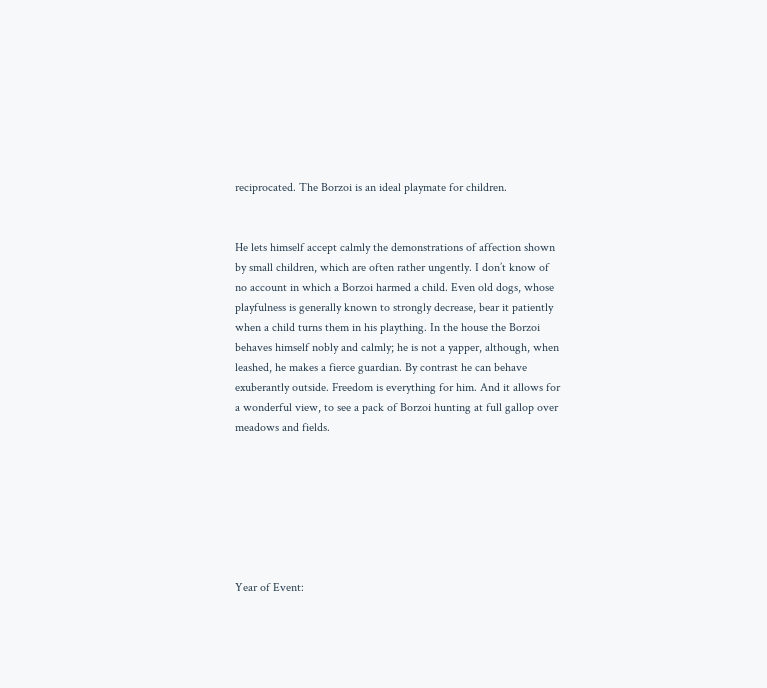reciprocated. The Borzoi is an ideal playmate for children.


He lets himself accept calmly the demonstrations of affection shown by small children, which are often rather ungently. I don’t know of no account in which a Borzoi harmed a child. Even old dogs, whose playfulness is generally known to strongly decrease, bear it patiently when a child turns them in his plaything. In the house the Borzoi behaves himself nobly and calmly; he is not a yapper, although, when leashed, he makes a fierce guardian. By contrast he can behave exuberantly outside. Freedom is everything for him. And it allows for a wonderful view, to see a pack of Borzoi hunting at full gallop over meadows and fields.







Year of Event: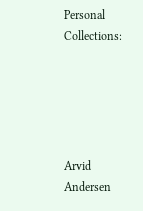Personal Collections:





Arvid Andersen